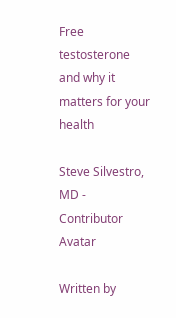Free testosterone and why it matters for your health

Steve Silvestro, MD - Contributor Avatar

Written by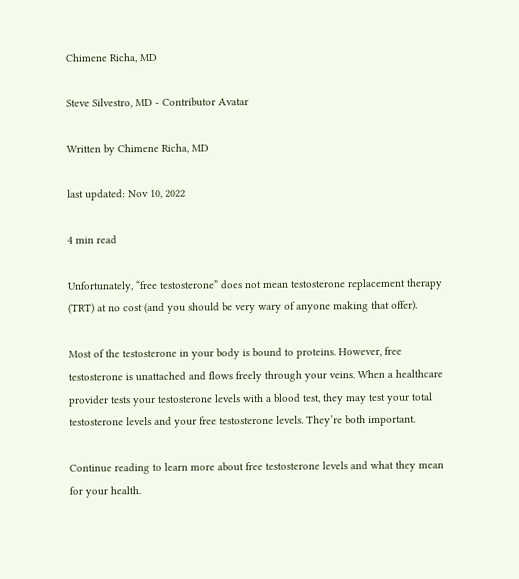Chimene Richa, MD

Steve Silvestro, MD - Contributor Avatar

Written by Chimene Richa, MD

last updated: Nov 10, 2022

4 min read

Unfortunately, “free testosterone” does not mean testosterone replacement therapy (TRT) at no cost (and you should be very wary of anyone making that offer).

Most of the testosterone in your body is bound to proteins. However, free testosterone is unattached and flows freely through your veins. When a healthcare provider tests your testosterone levels with a blood test, they may test your total testosterone levels and your free testosterone levels. They’re both important.

Continue reading to learn more about free testosterone levels and what they mean for your health.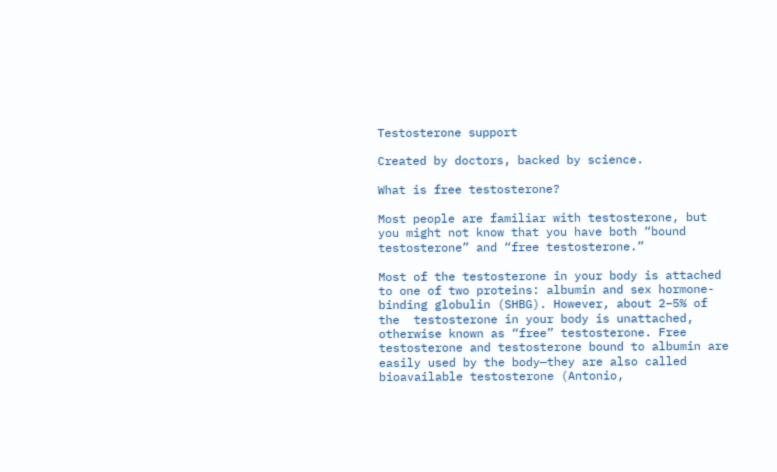Testosterone support

Created by doctors, backed by science.

What is free testosterone?

Most people are familiar with testosterone, but you might not know that you have both “bound testosterone” and “free testosterone.”

Most of the testosterone in your body is attached to one of two proteins: albumin and sex hormone-binding globulin (SHBG). However, about 2–5% of the  testosterone in your body is unattached, otherwise known as “free” testosterone. Free testosterone and testosterone bound to albumin are easily used by the body—they are also called bioavailable testosterone (Antonio,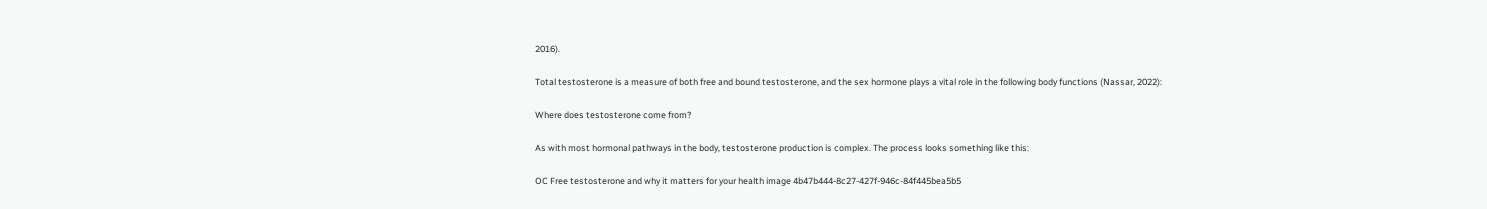2016).

Total testosterone is a measure of both free and bound testosterone, and the sex hormone plays a vital role in the following body functions (Nassar, 2022):

Where does testosterone come from?

As with most hormonal pathways in the body, testosterone production is complex. The process looks something like this:

OC Free testosterone and why it matters for your health image 4b47b444-8c27-427f-946c-84f445bea5b5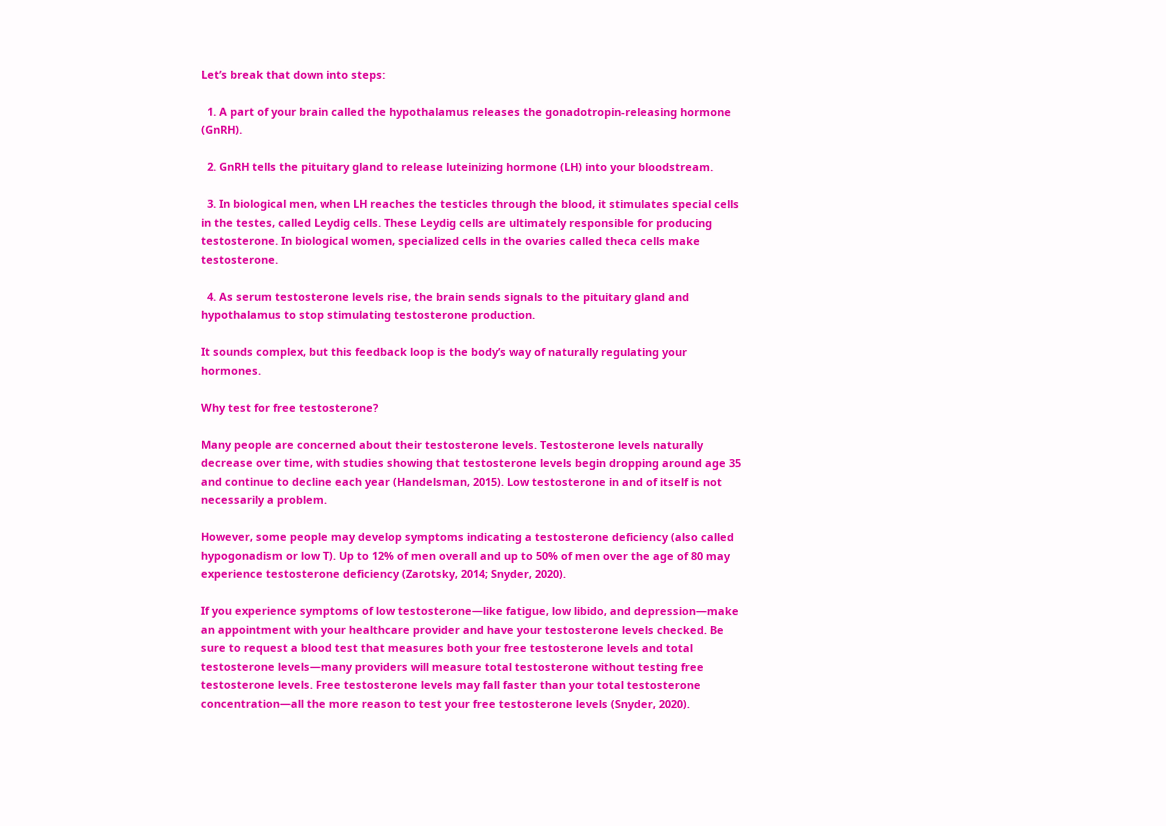Let’s break that down into steps:

  1. A part of your brain called the hypothalamus releases the gonadotropin-releasing hormone (GnRH).

  2. GnRH tells the pituitary gland to release luteinizing hormone (LH) into your bloodstream.

  3. In biological men, when LH reaches the testicles through the blood, it stimulates special cells in the testes, called Leydig cells. These Leydig cells are ultimately responsible for producing testosterone. In biological women, specialized cells in the ovaries called theca cells make testosterone.

  4. As serum testosterone levels rise, the brain sends signals to the pituitary gland and hypothalamus to stop stimulating testosterone production.

It sounds complex, but this feedback loop is the body’s way of naturally regulating your hormones.

Why test for free testosterone?

Many people are concerned about their testosterone levels. Testosterone levels naturally decrease over time, with studies showing that testosterone levels begin dropping around age 35 and continue to decline each year (Handelsman, 2015). Low testosterone in and of itself is not necessarily a problem.

However, some people may develop symptoms indicating a testosterone deficiency (also called hypogonadism or low T). Up to 12% of men overall and up to 50% of men over the age of 80 may experience testosterone deficiency (Zarotsky, 2014; Snyder, 2020).

If you experience symptoms of low testosterone—like fatigue, low libido, and depression—make an appointment with your healthcare provider and have your testosterone levels checked. Be sure to request a blood test that measures both your free testosterone levels and total testosterone levels—many providers will measure total testosterone without testing free testosterone levels. Free testosterone levels may fall faster than your total testosterone concentration—all the more reason to test your free testosterone levels (Snyder, 2020).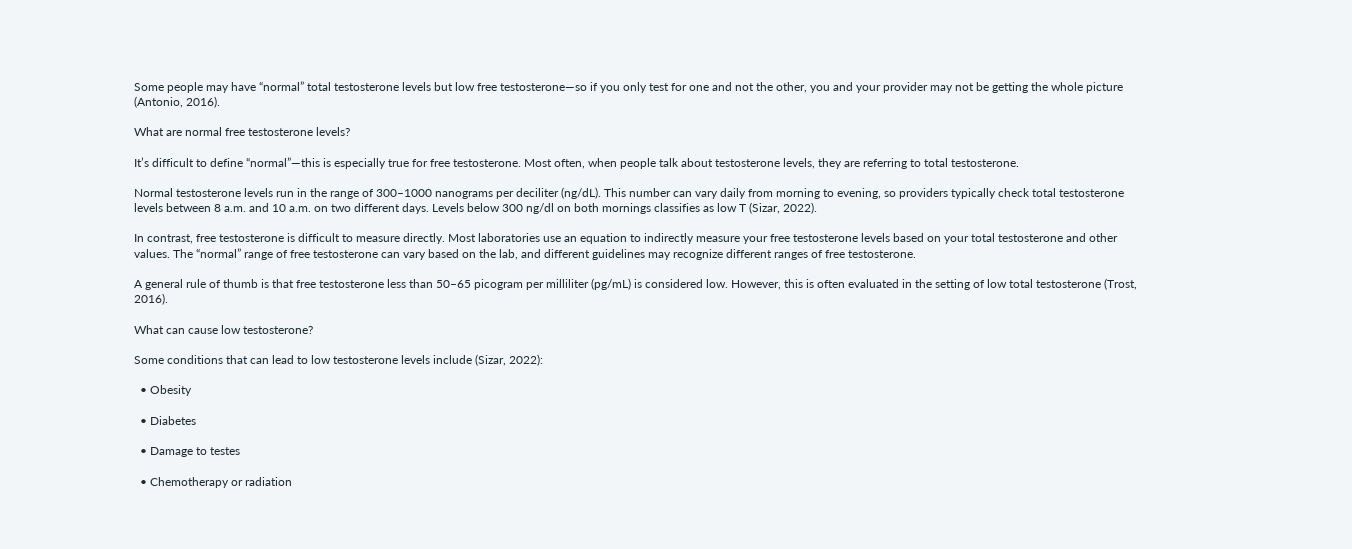Some people may have “normal” total testosterone levels but low free testosterone—so if you only test for one and not the other, you and your provider may not be getting the whole picture (Antonio, 2016).

What are normal free testosterone levels?

It’s difficult to define “normal”—this is especially true for free testosterone. Most often, when people talk about testosterone levels, they are referring to total testosterone.

Normal testosterone levels run in the range of 300–1000 nanograms per deciliter (ng/dL). This number can vary daily from morning to evening, so providers typically check total testosterone levels between 8 a.m. and 10 a.m. on two different days. Levels below 300 ng/dl on both mornings classifies as low T (Sizar, 2022).

In contrast, free testosterone is difficult to measure directly. Most laboratories use an equation to indirectly measure your free testosterone levels based on your total testosterone and other values. The “normal” range of free testosterone can vary based on the lab, and different guidelines may recognize different ranges of free testosterone.

A general rule of thumb is that free testosterone less than 50–65 picogram per milliliter (pg/mL) is considered low. However, this is often evaluated in the setting of low total testosterone (Trost, 2016).

What can cause low testosterone?

Some conditions that can lead to low testosterone levels include (Sizar, 2022):

  • Obesity

  • Diabetes

  • Damage to testes

  • Chemotherapy or radiation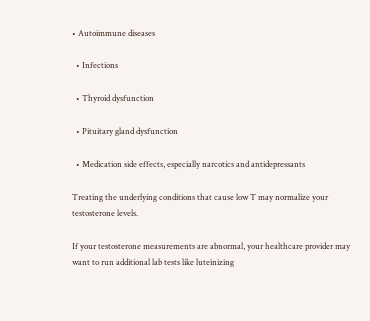• Autoimmune diseases

  • Infections

  • Thyroid dysfunction

  • Pituitary gland dysfunction

  • Medication side effects, especially narcotics and antidepressants

Treating the underlying conditions that cause low T may normalize your testosterone levels.

If your testosterone measurements are abnormal, your healthcare provider may want to run additional lab tests like luteinizing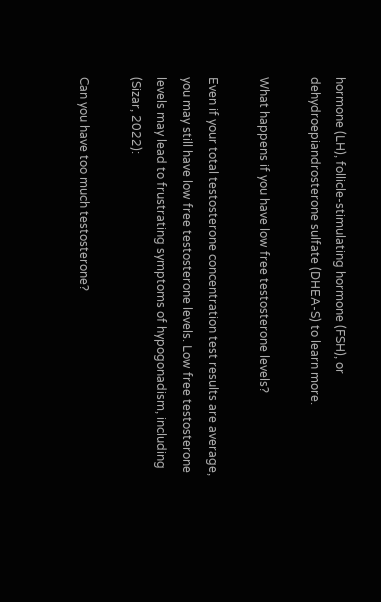hormone (LH), follicle-stimulating hormone (FSH), or dehydroepiandrosterone sulfate (DHEA-S) to learn more.

What happens if you have low free testosterone levels?

Even if your total testosterone concentration test results are average, you may still have low free testosterone levels. Low free testosterone levels may lead to frustrating symptoms of hypogonadism, including (Sizar, 2022):

Can you have too much testosterone?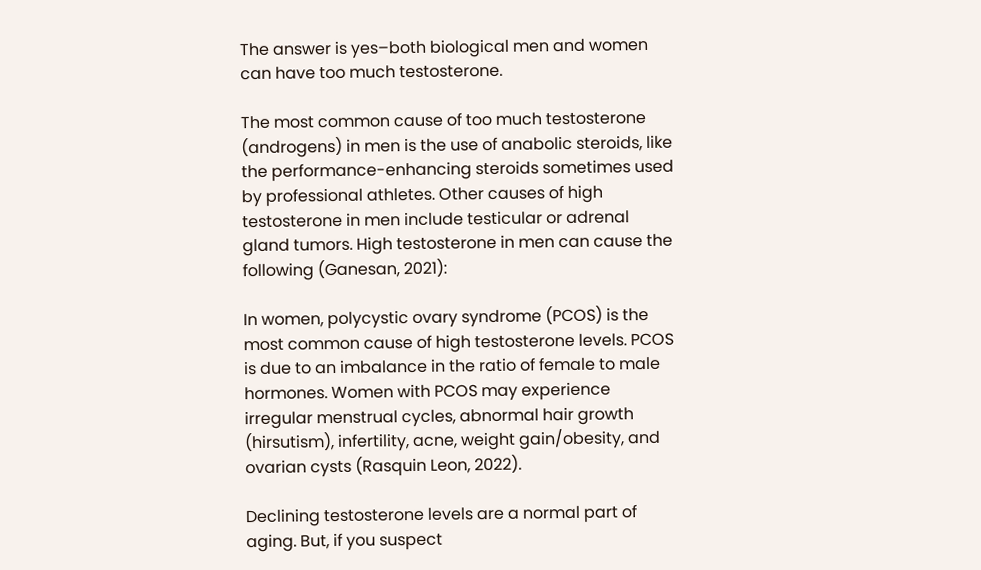The answer is yes–both biological men and women can have too much testosterone.

The most common cause of too much testosterone (androgens) in men is the use of anabolic steroids, like the performance-enhancing steroids sometimes used by professional athletes. Other causes of high testosterone in men include testicular or adrenal gland tumors. High testosterone in men can cause the following (Ganesan, 2021):

In women, polycystic ovary syndrome (PCOS) is the most common cause of high testosterone levels. PCOS is due to an imbalance in the ratio of female to male hormones. Women with PCOS may experience irregular menstrual cycles, abnormal hair growth (hirsutism), infertility, acne, weight gain/obesity, and ovarian cysts (Rasquin Leon, 2022).

Declining testosterone levels are a normal part of aging. But, if you suspect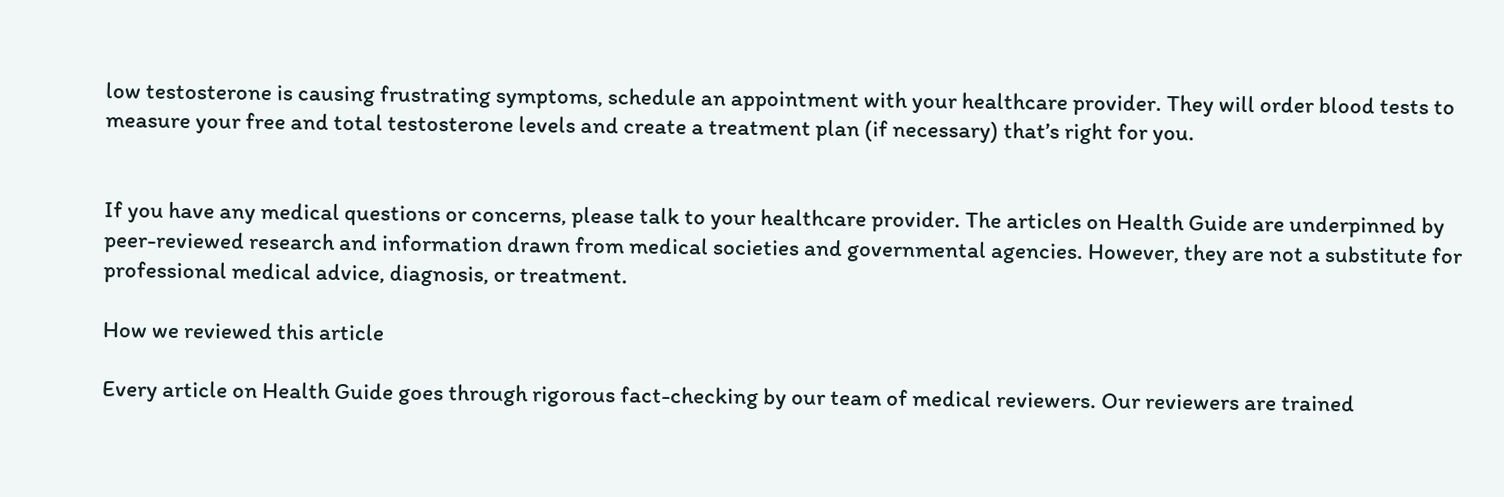low testosterone is causing frustrating symptoms, schedule an appointment with your healthcare provider. They will order blood tests to measure your free and total testosterone levels and create a treatment plan (if necessary) that’s right for you.


If you have any medical questions or concerns, please talk to your healthcare provider. The articles on Health Guide are underpinned by peer-reviewed research and information drawn from medical societies and governmental agencies. However, they are not a substitute for professional medical advice, diagnosis, or treatment.

How we reviewed this article

Every article on Health Guide goes through rigorous fact-checking by our team of medical reviewers. Our reviewers are trained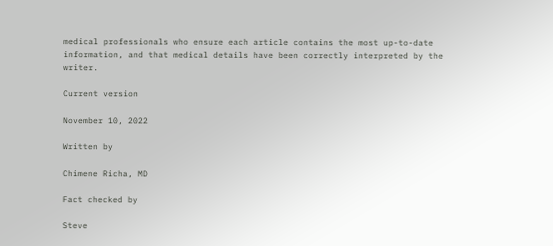medical professionals who ensure each article contains the most up-to-date information, and that medical details have been correctly interpreted by the writer.

Current version

November 10, 2022

Written by

Chimene Richa, MD

Fact checked by

Steve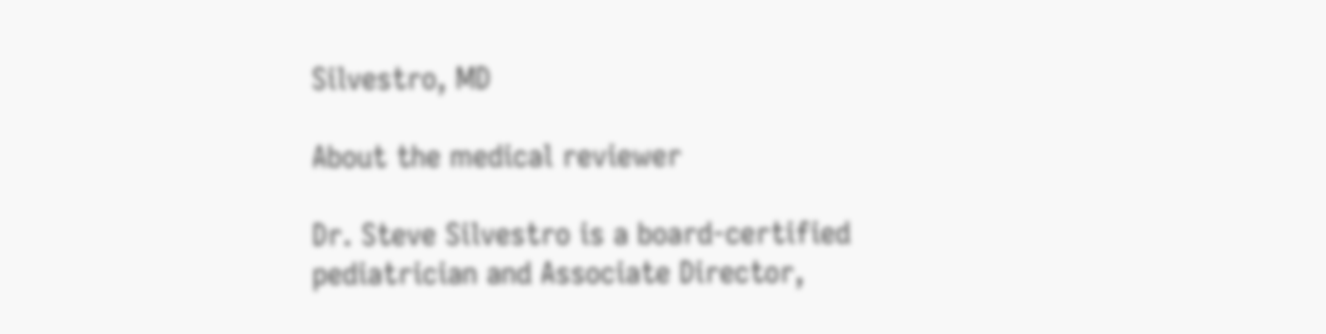Silvestro, MD

About the medical reviewer

Dr. Steve Silvestro is a board-certified pediatrician and Associate Director,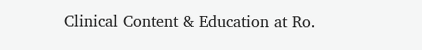Clinical Content & Education at Ro.